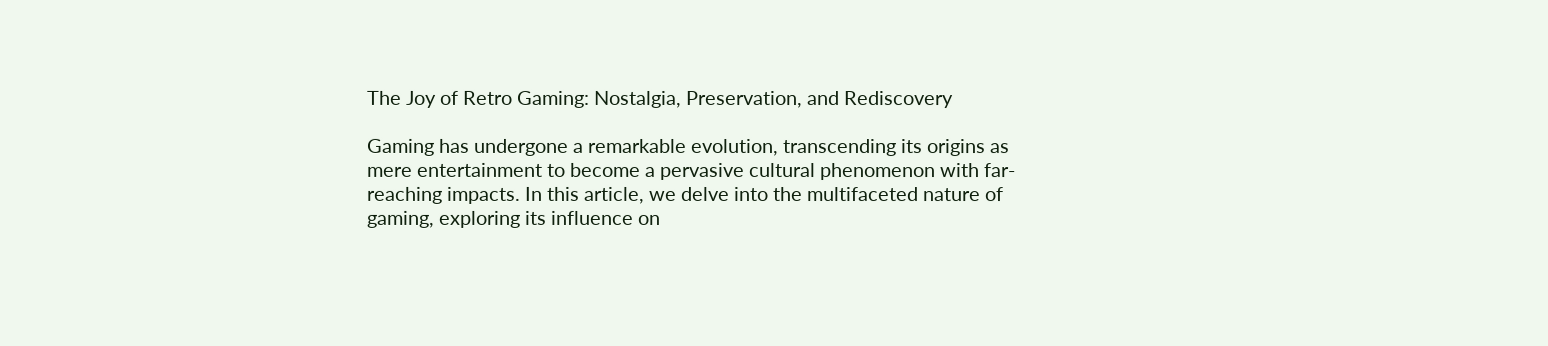The Joy of Retro Gaming: Nostalgia, Preservation, and Rediscovery

Gaming has undergone a remarkable evolution, transcending its origins as mere entertainment to become a pervasive cultural phenomenon with far-reaching impacts. In this article, we delve into the multifaceted nature of gaming, exploring its influence on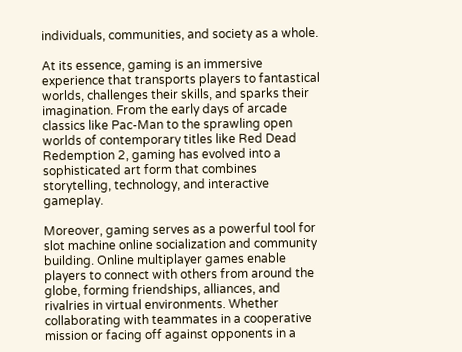individuals, communities, and society as a whole.

At its essence, gaming is an immersive experience that transports players to fantastical worlds, challenges their skills, and sparks their imagination. From the early days of arcade classics like Pac-Man to the sprawling open worlds of contemporary titles like Red Dead Redemption 2, gaming has evolved into a sophisticated art form that combines storytelling, technology, and interactive gameplay.

Moreover, gaming serves as a powerful tool for slot machine online socialization and community building. Online multiplayer games enable players to connect with others from around the globe, forming friendships, alliances, and rivalries in virtual environments. Whether collaborating with teammates in a cooperative mission or facing off against opponents in a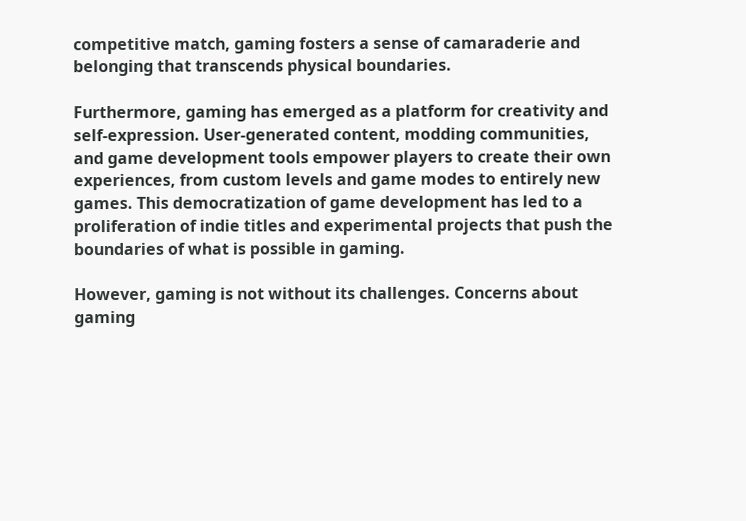competitive match, gaming fosters a sense of camaraderie and belonging that transcends physical boundaries.

Furthermore, gaming has emerged as a platform for creativity and self-expression. User-generated content, modding communities, and game development tools empower players to create their own experiences, from custom levels and game modes to entirely new games. This democratization of game development has led to a proliferation of indie titles and experimental projects that push the boundaries of what is possible in gaming.

However, gaming is not without its challenges. Concerns about gaming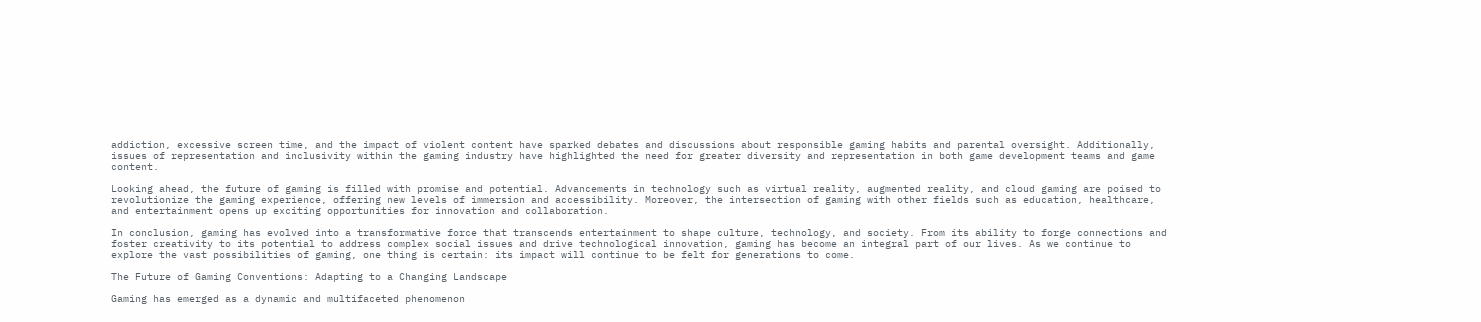addiction, excessive screen time, and the impact of violent content have sparked debates and discussions about responsible gaming habits and parental oversight. Additionally, issues of representation and inclusivity within the gaming industry have highlighted the need for greater diversity and representation in both game development teams and game content.

Looking ahead, the future of gaming is filled with promise and potential. Advancements in technology such as virtual reality, augmented reality, and cloud gaming are poised to revolutionize the gaming experience, offering new levels of immersion and accessibility. Moreover, the intersection of gaming with other fields such as education, healthcare, and entertainment opens up exciting opportunities for innovation and collaboration.

In conclusion, gaming has evolved into a transformative force that transcends entertainment to shape culture, technology, and society. From its ability to forge connections and foster creativity to its potential to address complex social issues and drive technological innovation, gaming has become an integral part of our lives. As we continue to explore the vast possibilities of gaming, one thing is certain: its impact will continue to be felt for generations to come.

The Future of Gaming Conventions: Adapting to a Changing Landscape

Gaming has emerged as a dynamic and multifaceted phenomenon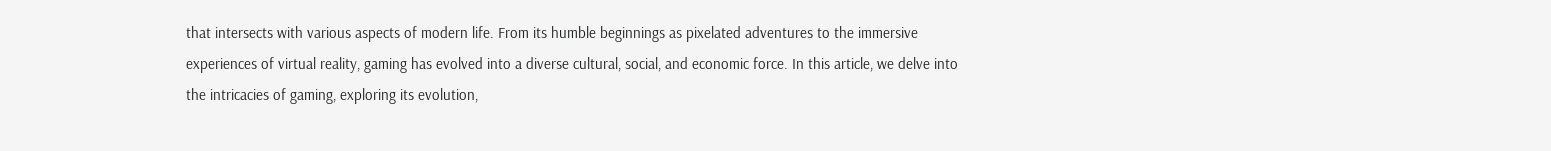that intersects with various aspects of modern life. From its humble beginnings as pixelated adventures to the immersive experiences of virtual reality, gaming has evolved into a diverse cultural, social, and economic force. In this article, we delve into the intricacies of gaming, exploring its evolution,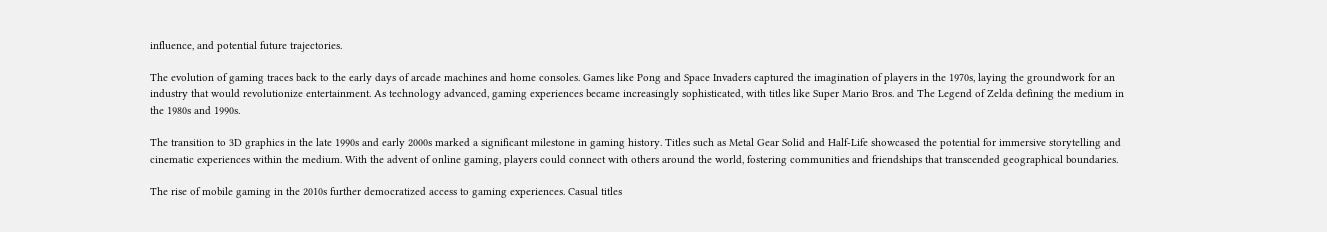influence, and potential future trajectories.

The evolution of gaming traces back to the early days of arcade machines and home consoles. Games like Pong and Space Invaders captured the imagination of players in the 1970s, laying the groundwork for an industry that would revolutionize entertainment. As technology advanced, gaming experiences became increasingly sophisticated, with titles like Super Mario Bros. and The Legend of Zelda defining the medium in the 1980s and 1990s.

The transition to 3D graphics in the late 1990s and early 2000s marked a significant milestone in gaming history. Titles such as Metal Gear Solid and Half-Life showcased the potential for immersive storytelling and cinematic experiences within the medium. With the advent of online gaming, players could connect with others around the world, fostering communities and friendships that transcended geographical boundaries.

The rise of mobile gaming in the 2010s further democratized access to gaming experiences. Casual titles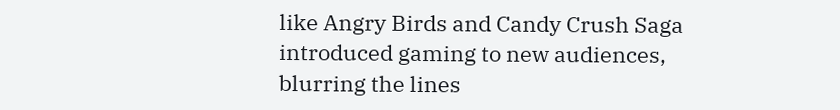like Angry Birds and Candy Crush Saga introduced gaming to new audiences, blurring the lines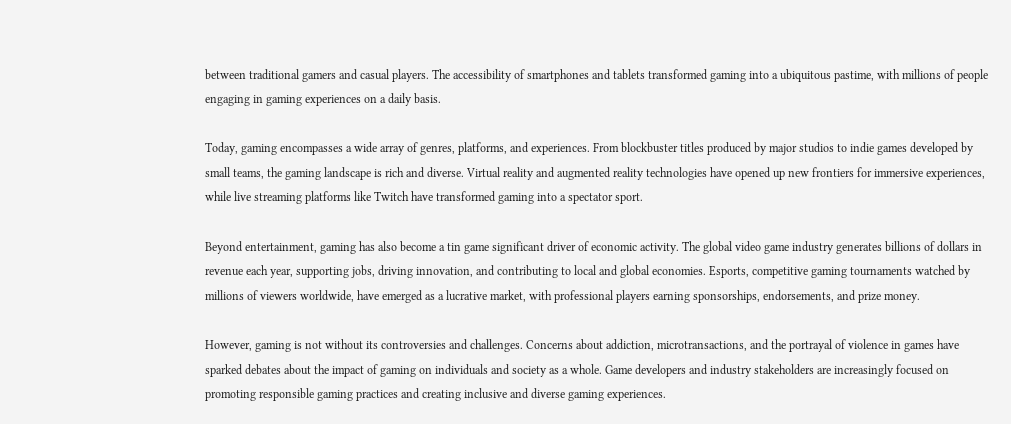between traditional gamers and casual players. The accessibility of smartphones and tablets transformed gaming into a ubiquitous pastime, with millions of people engaging in gaming experiences on a daily basis.

Today, gaming encompasses a wide array of genres, platforms, and experiences. From blockbuster titles produced by major studios to indie games developed by small teams, the gaming landscape is rich and diverse. Virtual reality and augmented reality technologies have opened up new frontiers for immersive experiences, while live streaming platforms like Twitch have transformed gaming into a spectator sport.

Beyond entertainment, gaming has also become a tin game significant driver of economic activity. The global video game industry generates billions of dollars in revenue each year, supporting jobs, driving innovation, and contributing to local and global economies. Esports, competitive gaming tournaments watched by millions of viewers worldwide, have emerged as a lucrative market, with professional players earning sponsorships, endorsements, and prize money.

However, gaming is not without its controversies and challenges. Concerns about addiction, microtransactions, and the portrayal of violence in games have sparked debates about the impact of gaming on individuals and society as a whole. Game developers and industry stakeholders are increasingly focused on promoting responsible gaming practices and creating inclusive and diverse gaming experiences.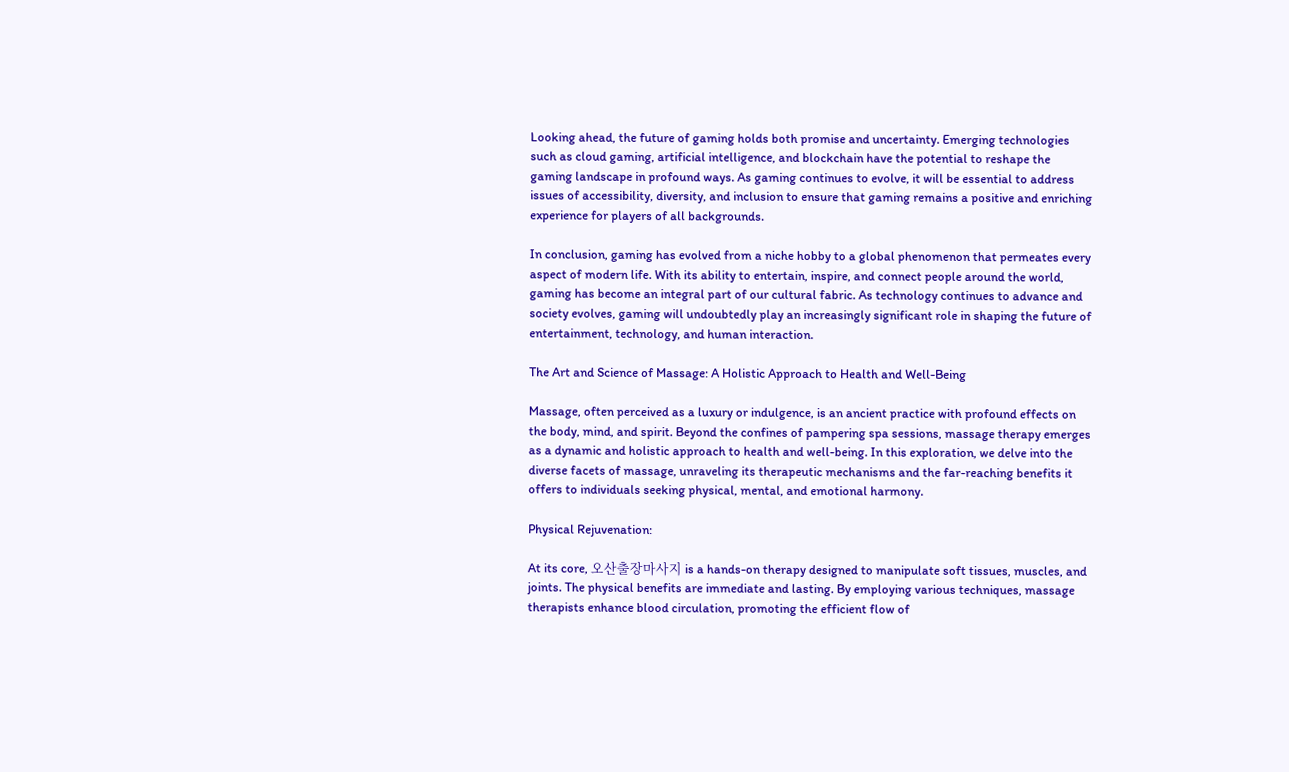Looking ahead, the future of gaming holds both promise and uncertainty. Emerging technologies such as cloud gaming, artificial intelligence, and blockchain have the potential to reshape the gaming landscape in profound ways. As gaming continues to evolve, it will be essential to address issues of accessibility, diversity, and inclusion to ensure that gaming remains a positive and enriching experience for players of all backgrounds.

In conclusion, gaming has evolved from a niche hobby to a global phenomenon that permeates every aspect of modern life. With its ability to entertain, inspire, and connect people around the world, gaming has become an integral part of our cultural fabric. As technology continues to advance and society evolves, gaming will undoubtedly play an increasingly significant role in shaping the future of entertainment, technology, and human interaction.

The Art and Science of Massage: A Holistic Approach to Health and Well-Being

Massage, often perceived as a luxury or indulgence, is an ancient practice with profound effects on the body, mind, and spirit. Beyond the confines of pampering spa sessions, massage therapy emerges as a dynamic and holistic approach to health and well-being. In this exploration, we delve into the diverse facets of massage, unraveling its therapeutic mechanisms and the far-reaching benefits it offers to individuals seeking physical, mental, and emotional harmony.

Physical Rejuvenation:

At its core, 오산출장마사지 is a hands-on therapy designed to manipulate soft tissues, muscles, and joints. The physical benefits are immediate and lasting. By employing various techniques, massage therapists enhance blood circulation, promoting the efficient flow of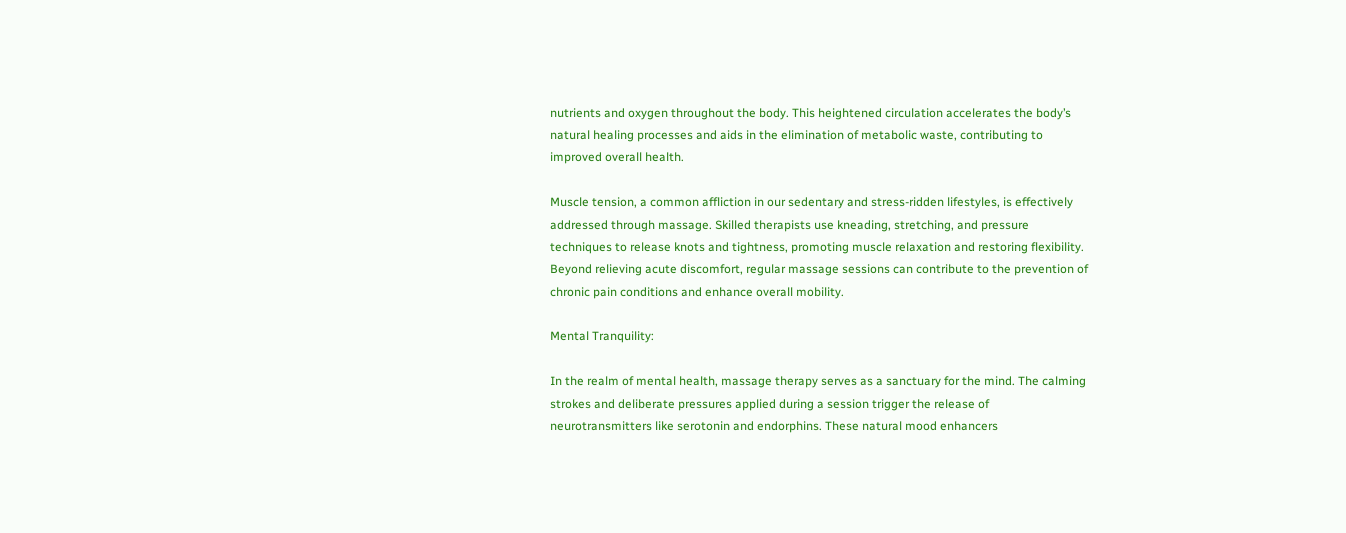nutrients and oxygen throughout the body. This heightened circulation accelerates the body’s natural healing processes and aids in the elimination of metabolic waste, contributing to improved overall health.

Muscle tension, a common affliction in our sedentary and stress-ridden lifestyles, is effectively addressed through massage. Skilled therapists use kneading, stretching, and pressure techniques to release knots and tightness, promoting muscle relaxation and restoring flexibility. Beyond relieving acute discomfort, regular massage sessions can contribute to the prevention of chronic pain conditions and enhance overall mobility.

Mental Tranquility:

In the realm of mental health, massage therapy serves as a sanctuary for the mind. The calming strokes and deliberate pressures applied during a session trigger the release of neurotransmitters like serotonin and endorphins. These natural mood enhancers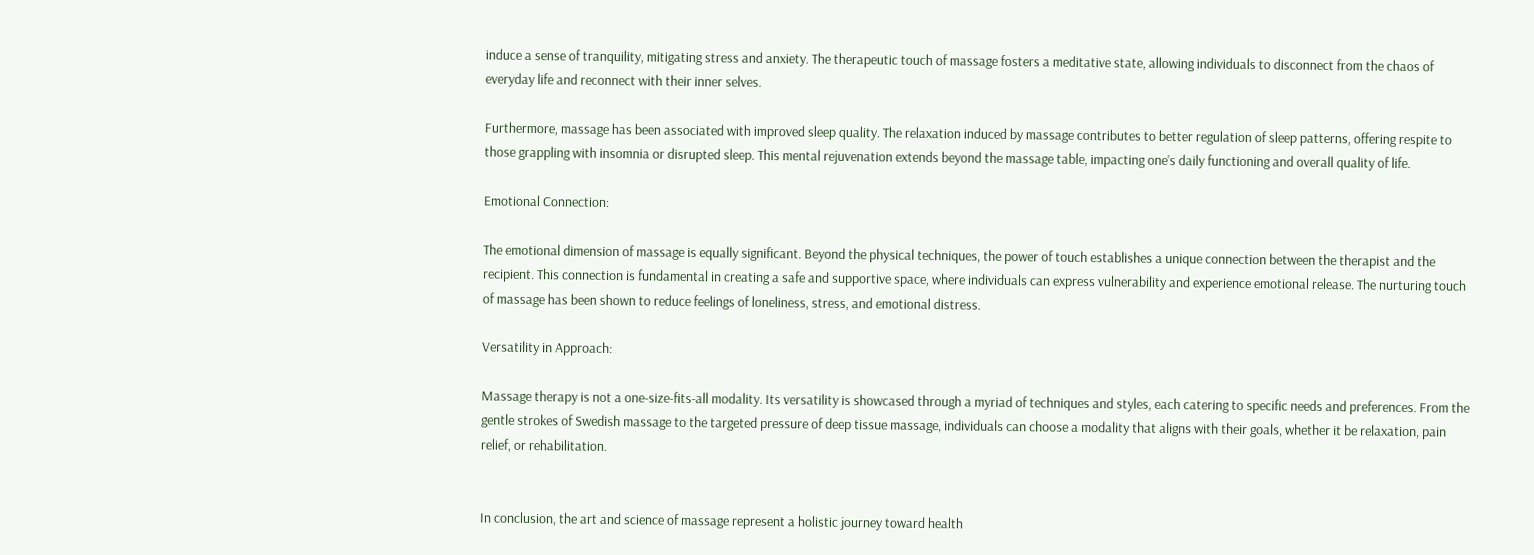induce a sense of tranquility, mitigating stress and anxiety. The therapeutic touch of massage fosters a meditative state, allowing individuals to disconnect from the chaos of everyday life and reconnect with their inner selves.

Furthermore, massage has been associated with improved sleep quality. The relaxation induced by massage contributes to better regulation of sleep patterns, offering respite to those grappling with insomnia or disrupted sleep. This mental rejuvenation extends beyond the massage table, impacting one’s daily functioning and overall quality of life.

Emotional Connection:

The emotional dimension of massage is equally significant. Beyond the physical techniques, the power of touch establishes a unique connection between the therapist and the recipient. This connection is fundamental in creating a safe and supportive space, where individuals can express vulnerability and experience emotional release. The nurturing touch of massage has been shown to reduce feelings of loneliness, stress, and emotional distress.

Versatility in Approach:

Massage therapy is not a one-size-fits-all modality. Its versatility is showcased through a myriad of techniques and styles, each catering to specific needs and preferences. From the gentle strokes of Swedish massage to the targeted pressure of deep tissue massage, individuals can choose a modality that aligns with their goals, whether it be relaxation, pain relief, or rehabilitation.


In conclusion, the art and science of massage represent a holistic journey toward health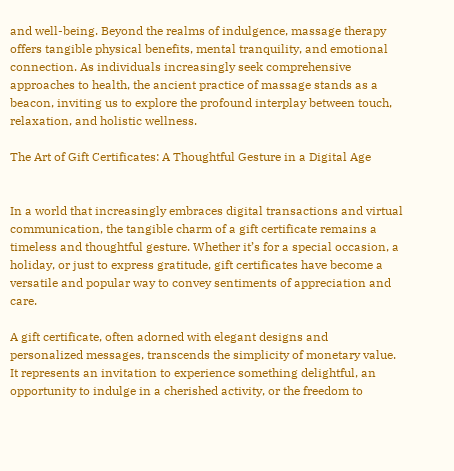and well-being. Beyond the realms of indulgence, massage therapy offers tangible physical benefits, mental tranquility, and emotional connection. As individuals increasingly seek comprehensive approaches to health, the ancient practice of massage stands as a beacon, inviting us to explore the profound interplay between touch, relaxation, and holistic wellness.

The Art of Gift Certificates: A Thoughtful Gesture in a Digital Age


In a world that increasingly embraces digital transactions and virtual communication, the tangible charm of a gift certificate remains a timeless and thoughtful gesture. Whether it’s for a special occasion, a holiday, or just to express gratitude, gift certificates have become a versatile and popular way to convey sentiments of appreciation and care.

A gift certificate, often adorned with elegant designs and personalized messages, transcends the simplicity of monetary value. It represents an invitation to experience something delightful, an opportunity to indulge in a cherished activity, or the freedom to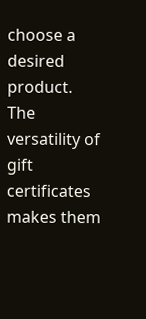choose a desired product. The versatility of gift certificates makes them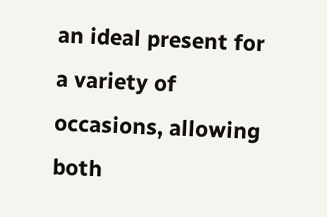an ideal present for a variety of occasions, allowing both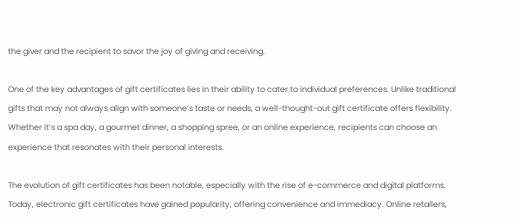the giver and the recipient to savor the joy of giving and receiving.

One of the key advantages of gift certificates lies in their ability to cater to individual preferences. Unlike traditional gifts that may not always align with someone’s taste or needs, a well-thought-out gift certificate offers flexibility. Whether it’s a spa day, a gourmet dinner, a shopping spree, or an online experience, recipients can choose an experience that resonates with their personal interests.

The evolution of gift certificates has been notable, especially with the rise of e-commerce and digital platforms. Today, electronic gift certificates have gained popularity, offering convenience and immediacy. Online retailers,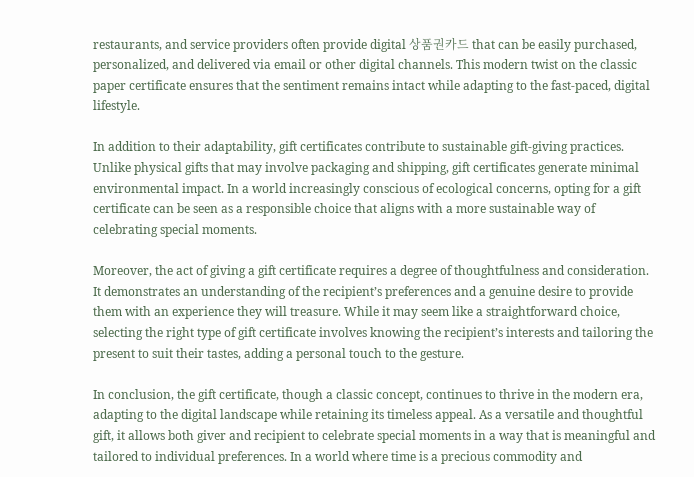restaurants, and service providers often provide digital 상품권카드 that can be easily purchased, personalized, and delivered via email or other digital channels. This modern twist on the classic paper certificate ensures that the sentiment remains intact while adapting to the fast-paced, digital lifestyle.

In addition to their adaptability, gift certificates contribute to sustainable gift-giving practices. Unlike physical gifts that may involve packaging and shipping, gift certificates generate minimal environmental impact. In a world increasingly conscious of ecological concerns, opting for a gift certificate can be seen as a responsible choice that aligns with a more sustainable way of celebrating special moments.

Moreover, the act of giving a gift certificate requires a degree of thoughtfulness and consideration. It demonstrates an understanding of the recipient’s preferences and a genuine desire to provide them with an experience they will treasure. While it may seem like a straightforward choice, selecting the right type of gift certificate involves knowing the recipient’s interests and tailoring the present to suit their tastes, adding a personal touch to the gesture.

In conclusion, the gift certificate, though a classic concept, continues to thrive in the modern era, adapting to the digital landscape while retaining its timeless appeal. As a versatile and thoughtful gift, it allows both giver and recipient to celebrate special moments in a way that is meaningful and tailored to individual preferences. In a world where time is a precious commodity and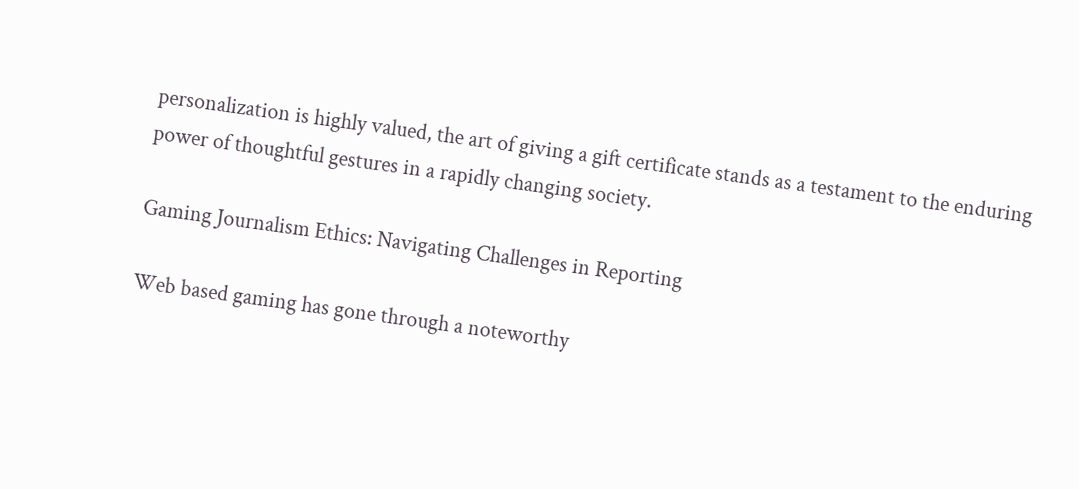personalization is highly valued, the art of giving a gift certificate stands as a testament to the enduring power of thoughtful gestures in a rapidly changing society.

Gaming Journalism Ethics: Navigating Challenges in Reporting

Web based gaming has gone through a noteworthy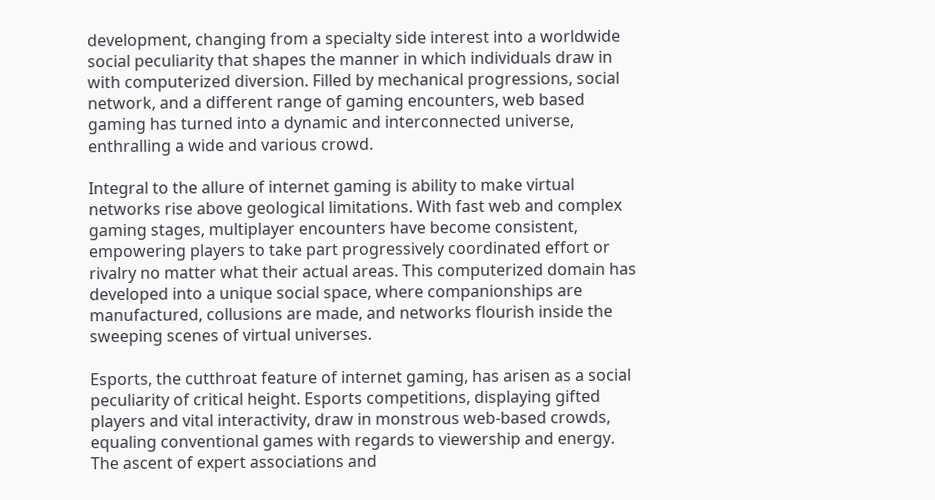development, changing from a specialty side interest into a worldwide social peculiarity that shapes the manner in which individuals draw in with computerized diversion. Filled by mechanical progressions, social network, and a different range of gaming encounters, web based gaming has turned into a dynamic and interconnected universe, enthralling a wide and various crowd.

Integral to the allure of internet gaming is ability to make virtual networks rise above geological limitations. With fast web and complex gaming stages, multiplayer encounters have become consistent, empowering players to take part progressively coordinated effort or rivalry no matter what their actual areas. This computerized domain has developed into a unique social space, where companionships are manufactured, collusions are made, and networks flourish inside the sweeping scenes of virtual universes.

Esports, the cutthroat feature of internet gaming, has arisen as a social peculiarity of critical height. Esports competitions, displaying gifted players and vital interactivity, draw in monstrous web-based crowds, equaling conventional games with regards to viewership and energy. The ascent of expert associations and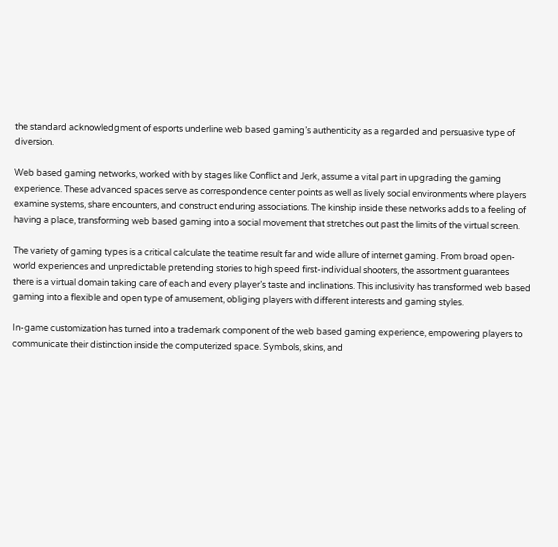the standard acknowledgment of esports underline web based gaming’s authenticity as a regarded and persuasive type of diversion.

Web based gaming networks, worked with by stages like Conflict and Jerk, assume a vital part in upgrading the gaming experience. These advanced spaces serve as correspondence center points as well as lively social environments where players examine systems, share encounters, and construct enduring associations. The kinship inside these networks adds to a feeling of having a place, transforming web based gaming into a social movement that stretches out past the limits of the virtual screen.

The variety of gaming types is a critical calculate the teatime result far and wide allure of internet gaming. From broad open-world experiences and unpredictable pretending stories to high speed first-individual shooters, the assortment guarantees there is a virtual domain taking care of each and every player’s taste and inclinations. This inclusivity has transformed web based gaming into a flexible and open type of amusement, obliging players with different interests and gaming styles.

In-game customization has turned into a trademark component of the web based gaming experience, empowering players to communicate their distinction inside the computerized space. Symbols, skins, and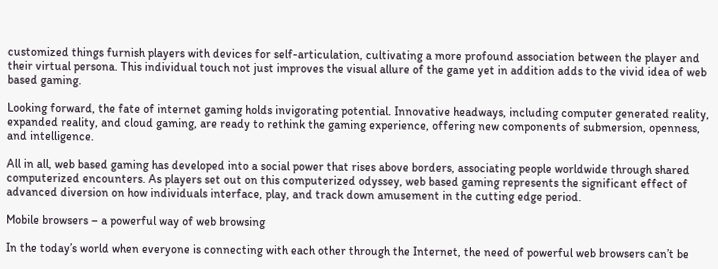customized things furnish players with devices for self-articulation, cultivating a more profound association between the player and their virtual persona. This individual touch not just improves the visual allure of the game yet in addition adds to the vivid idea of web based gaming.

Looking forward, the fate of internet gaming holds invigorating potential. Innovative headways, including computer generated reality, expanded reality, and cloud gaming, are ready to rethink the gaming experience, offering new components of submersion, openness, and intelligence.

All in all, web based gaming has developed into a social power that rises above borders, associating people worldwide through shared computerized encounters. As players set out on this computerized odyssey, web based gaming represents the significant effect of advanced diversion on how individuals interface, play, and track down amusement in the cutting edge period.

Mobile browsers – a powerful way of web browsing

In the today’s world when everyone is connecting with each other through the Internet, the need of powerful web browsers can’t be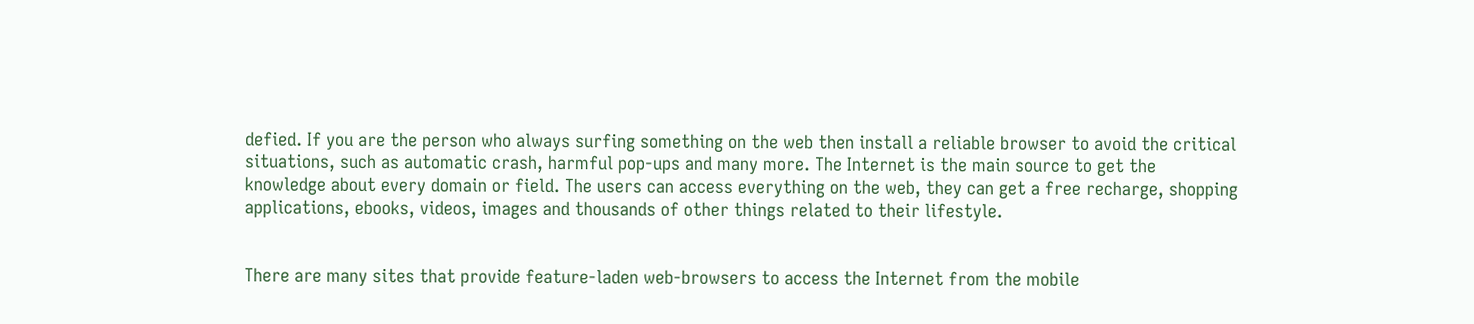defied. If you are the person who always surfing something on the web then install a reliable browser to avoid the critical situations, such as automatic crash, harmful pop-ups and many more. The Internet is the main source to get the knowledge about every domain or field. The users can access everything on the web, they can get a free recharge, shopping applications, ebooks, videos, images and thousands of other things related to their lifestyle.


There are many sites that provide feature-laden web-browsers to access the Internet from the mobile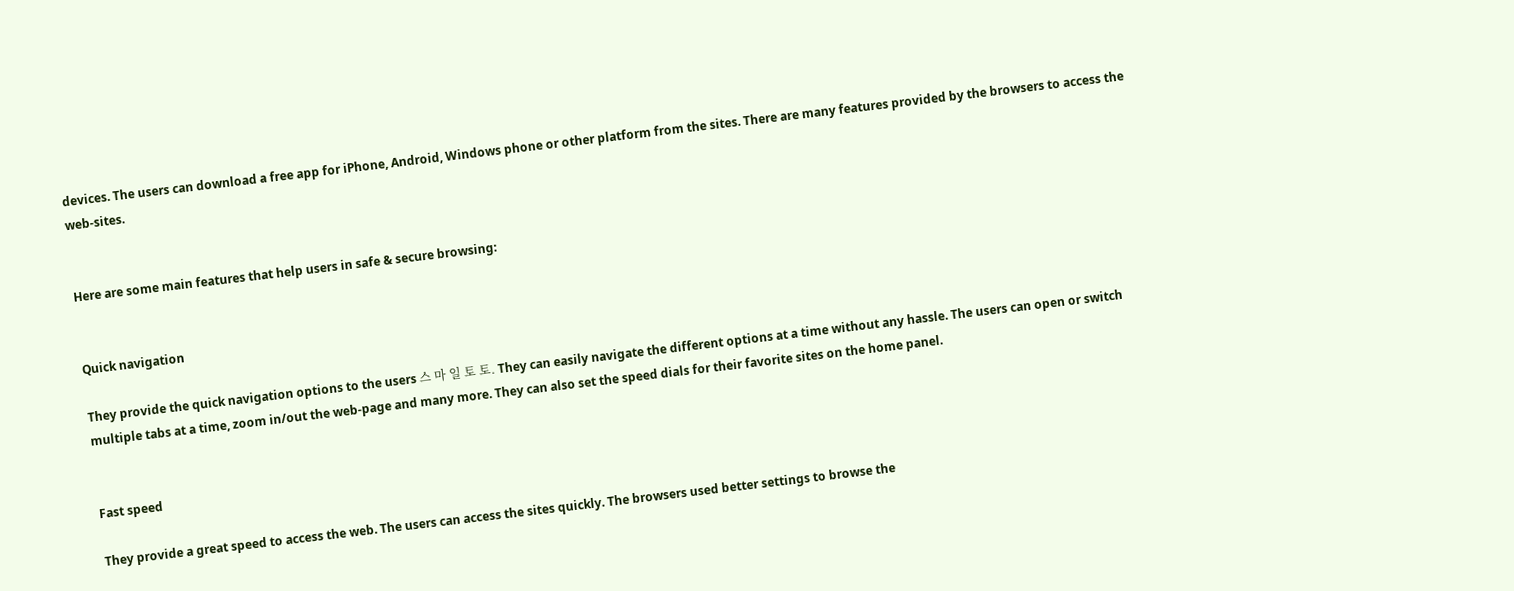devices. The users can download a free app for iPhone, Android, Windows phone or other platform from the sites. There are many features provided by the browsers to access the web-sites.


Here are some main features that help users in safe & secure browsing:


Quick navigation

They provide the quick navigation options to the users 스 마 일 토 토. They can easily navigate the different options at a time without any hassle. The users can open or switch multiple tabs at a time, zoom in/out the web-page and many more. They can also set the speed dials for their favorite sites on the home panel.


Fast speed

They provide a great speed to access the web. The users can access the sites quickly. The browsers used better settings to browse the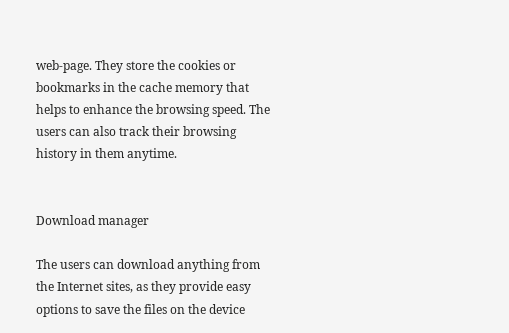web-page. They store the cookies or bookmarks in the cache memory that helps to enhance the browsing speed. The users can also track their browsing history in them anytime.


Download manager

The users can download anything from the Internet sites, as they provide easy options to save the files on the device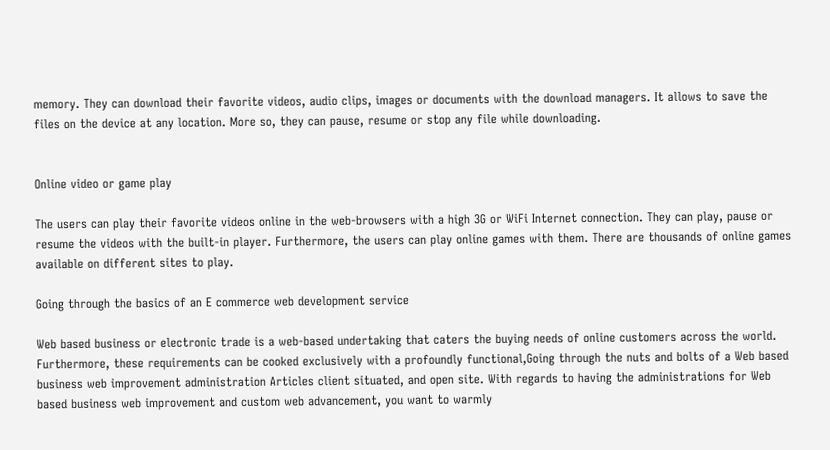memory. They can download their favorite videos, audio clips, images or documents with the download managers. It allows to save the files on the device at any location. More so, they can pause, resume or stop any file while downloading.


Online video or game play

The users can play their favorite videos online in the web-browsers with a high 3G or WiFi Internet connection. They can play, pause or resume the videos with the built-in player. Furthermore, the users can play online games with them. There are thousands of online games available on different sites to play.

Going through the basics of an E commerce web development service

Web based business or electronic trade is a web-based undertaking that caters the buying needs of online customers across the world. Furthermore, these requirements can be cooked exclusively with a profoundly functional,Going through the nuts and bolts of a Web based business web improvement administration Articles client situated, and open site. With regards to having the administrations for Web based business web improvement and custom web advancement, you want to warmly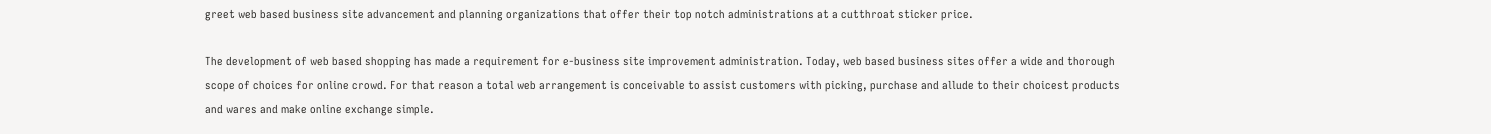greet web based business site advancement and planning organizations that offer their top notch administrations at a cutthroat sticker price.

The development of web based shopping has made a requirement for e-business site improvement administration. Today, web based business sites offer a wide and thorough scope of choices for online crowd. For that reason a total web arrangement is conceivable to assist customers with picking, purchase and allude to their choicest products and wares and make online exchange simple.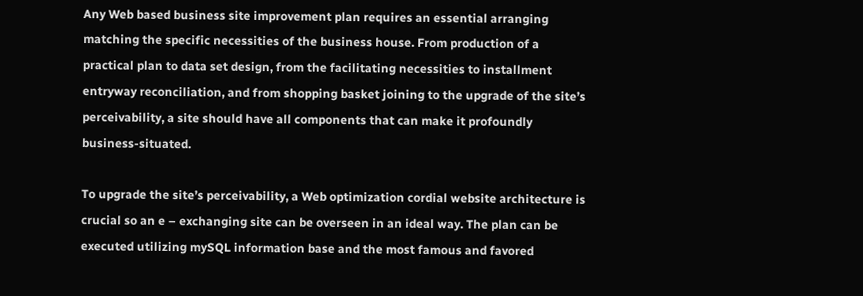Any Web based business site improvement plan requires an essential arranging matching the specific necessities of the business house. From production of a practical plan to data set design, from the facilitating necessities to installment entryway reconciliation, and from shopping basket joining to the upgrade of the site’s perceivability, a site should have all components that can make it profoundly business-situated.

To upgrade the site’s perceivability, a Web optimization cordial website architecture is crucial so an e – exchanging site can be overseen in an ideal way. The plan can be executed utilizing mySQL information base and the most famous and favored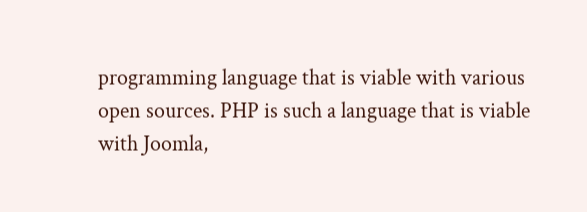programming language that is viable with various open sources. PHP is such a language that is viable with Joomla,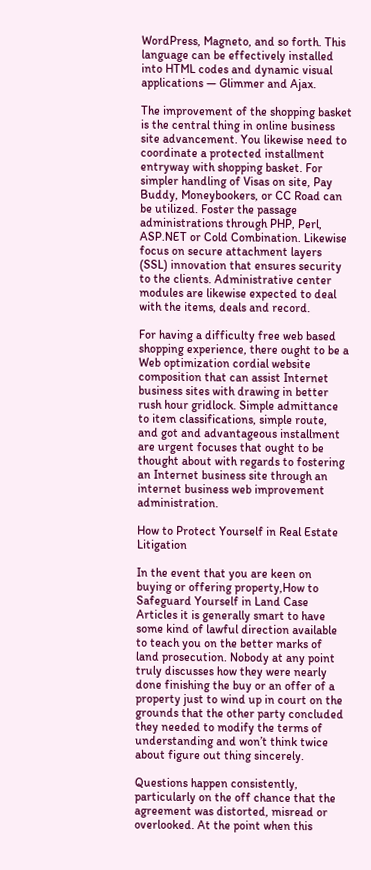WordPress, Magneto, and so forth. This language can be effectively installed into HTML codes and dynamic visual applications — Glimmer and Ajax.

The improvement of the shopping basket is the central thing in online business site advancement. You likewise need to coordinate a protected installment entryway with shopping basket. For simpler handling of Visas on site, Pay Buddy, Moneybookers, or CC Road can be utilized. Foster the passage administrations through PHP, Perl, ASP.NET or Cold Combination. Likewise focus on secure attachment layers (SSL) innovation that ensures security to the clients. Administrative center modules are likewise expected to deal with the items, deals and record.

For having a difficulty free web based shopping experience, there ought to be a Web optimization cordial website composition that can assist Internet business sites with drawing in better rush hour gridlock. Simple admittance to item classifications, simple route, and got and advantageous installment are urgent focuses that ought to be thought about with regards to fostering an Internet business site through an internet business web improvement administration.

How to Protect Yourself in Real Estate Litigation

In the event that you are keen on buying or offering property,How to Safeguard Yourself in Land Case Articles it is generally smart to have some kind of lawful direction available to teach you on the better marks of land prosecution. Nobody at any point truly discusses how they were nearly done finishing the buy or an offer of a property just to wind up in court on the grounds that the other party concluded they needed to modify the terms of understanding and won’t think twice about figure out thing sincerely.

Questions happen consistently, particularly on the off chance that the agreement was distorted, misread or overlooked. At the point when this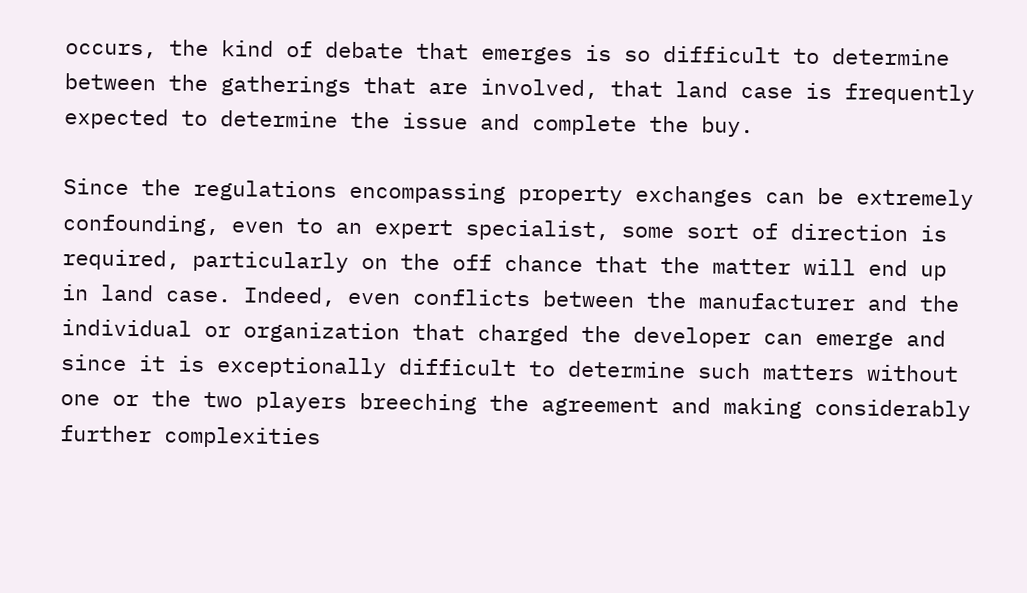occurs, the kind of debate that emerges is so difficult to determine between the gatherings that are involved, that land case is frequently expected to determine the issue and complete the buy.

Since the regulations encompassing property exchanges can be extremely confounding, even to an expert specialist, some sort of direction is required, particularly on the off chance that the matter will end up in land case. Indeed, even conflicts between the manufacturer and the individual or organization that charged the developer can emerge and since it is exceptionally difficult to determine such matters without one or the two players breeching the agreement and making considerably further complexities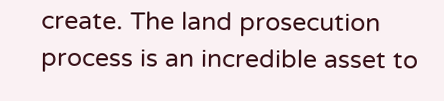create. The land prosecution process is an incredible asset to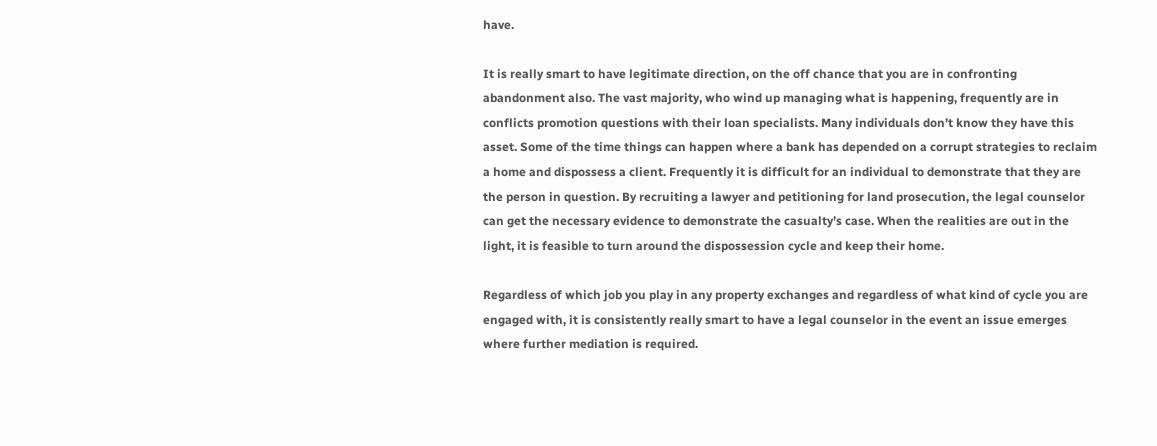have.

It is really smart to have legitimate direction, on the off chance that you are in confronting abandonment also. The vast majority, who wind up managing what is happening, frequently are in conflicts promotion questions with their loan specialists. Many individuals don’t know they have this asset. Some of the time things can happen where a bank has depended on a corrupt strategies to reclaim a home and dispossess a client. Frequently it is difficult for an individual to demonstrate that they are the person in question. By recruiting a lawyer and petitioning for land prosecution, the legal counselor can get the necessary evidence to demonstrate the casualty’s case. When the realities are out in the light, it is feasible to turn around the dispossession cycle and keep their home.

Regardless of which job you play in any property exchanges and regardless of what kind of cycle you are engaged with, it is consistently really smart to have a legal counselor in the event an issue emerges where further mediation is required.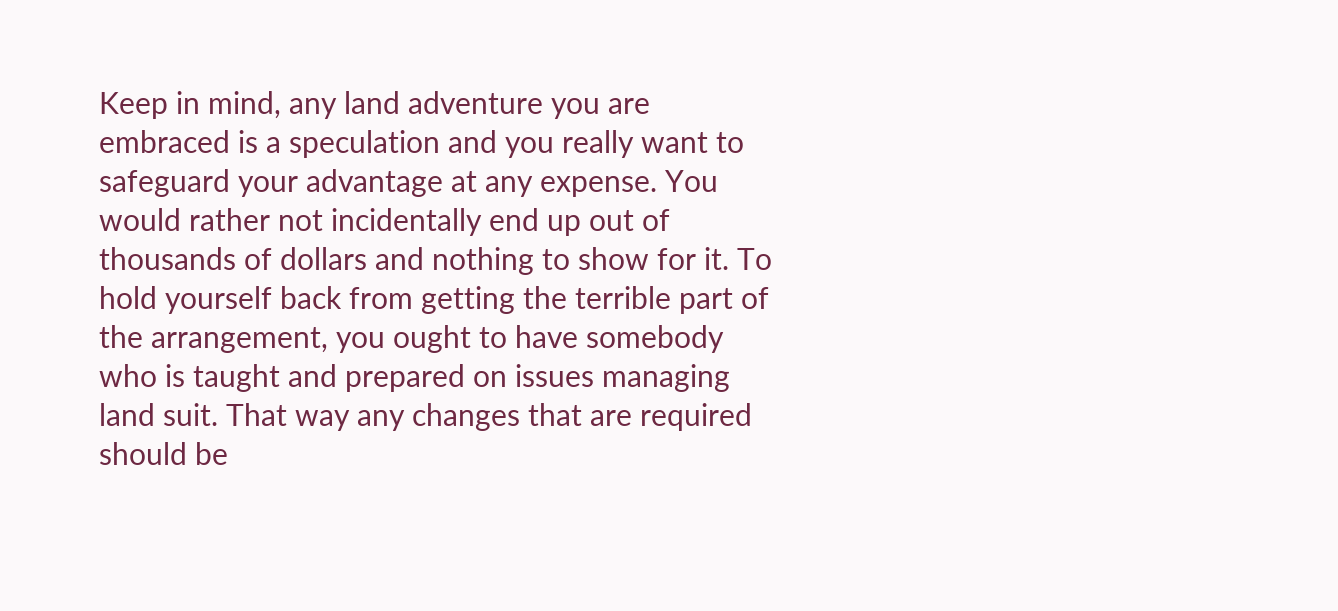Keep in mind, any land adventure you are embraced is a speculation and you really want to safeguard your advantage at any expense. You would rather not incidentally end up out of thousands of dollars and nothing to show for it. To hold yourself back from getting the terrible part of the arrangement, you ought to have somebody who is taught and prepared on issues managing land suit. That way any changes that are required should be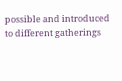possible and introduced to different gatherings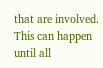that are involved. This can happen until all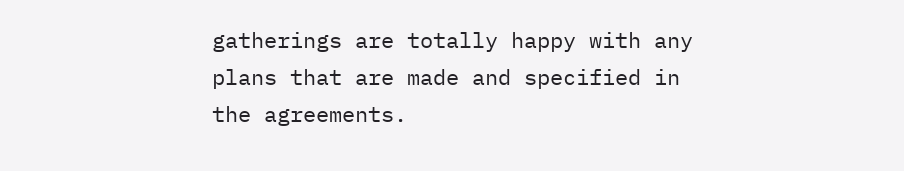gatherings are totally happy with any plans that are made and specified in the agreements.